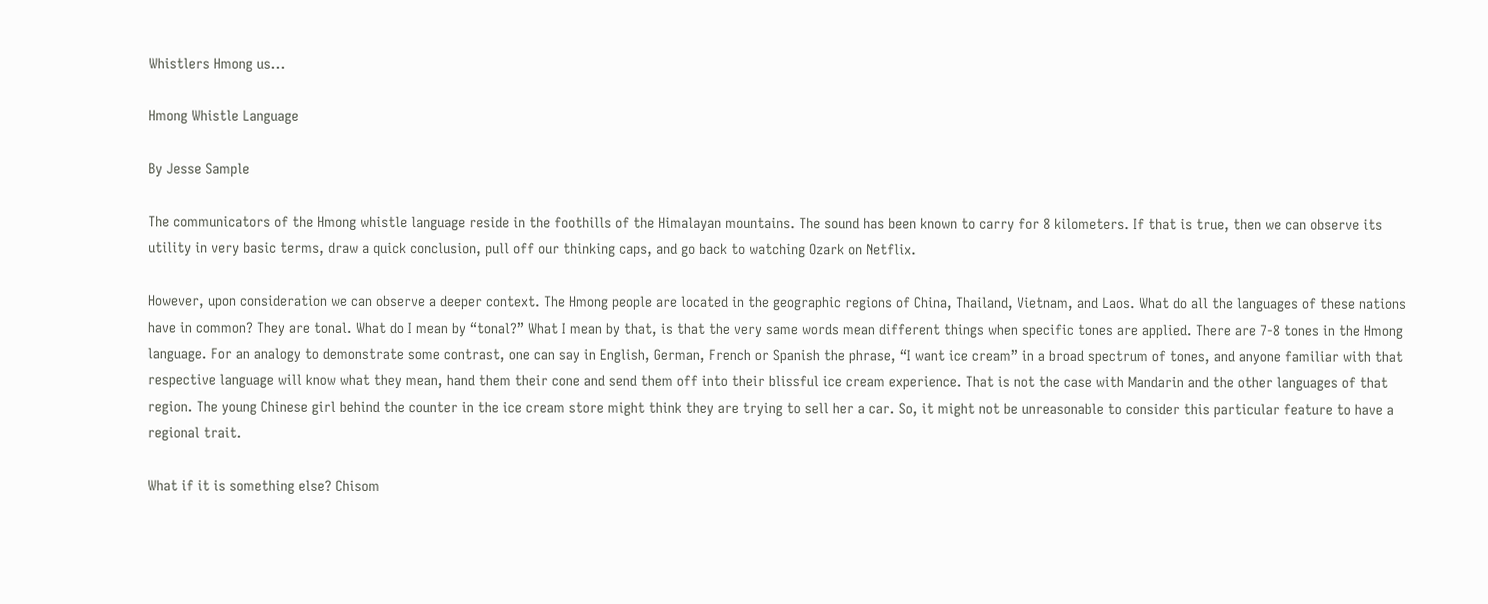Whistlers Hmong us...

Hmong Whistle Language

By Jesse Sample

The communicators of the Hmong whistle language reside in the foothills of the Himalayan mountains. The sound has been known to carry for 8 kilometers. If that is true, then we can observe its utility in very basic terms, draw a quick conclusion, pull off our thinking caps, and go back to watching Ozark on Netflix.

However, upon consideration we can observe a deeper context. The Hmong people are located in the geographic regions of China, Thailand, Vietnam, and Laos. What do all the languages of these nations have in common? They are tonal. What do I mean by “tonal?” What I mean by that, is that the very same words mean different things when specific tones are applied. There are 7-8 tones in the Hmong language. For an analogy to demonstrate some contrast, one can say in English, German, French or Spanish the phrase, “I want ice cream” in a broad spectrum of tones, and anyone familiar with that respective language will know what they mean, hand them their cone and send them off into their blissful ice cream experience. That is not the case with Mandarin and the other languages of that region. The young Chinese girl behind the counter in the ice cream store might think they are trying to sell her a car. So, it might not be unreasonable to consider this particular feature to have a regional trait.

What if it is something else? Chisom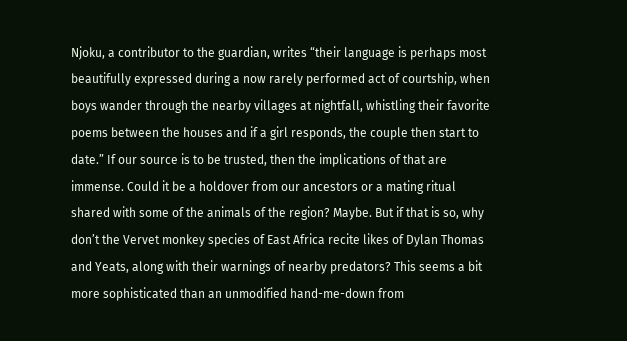Njoku, a contributor to the guardian, writes “their language is perhaps most beautifully expressed during a now rarely performed act of courtship, when boys wander through the nearby villages at nightfall, whistling their favorite poems between the houses and if a girl responds, the couple then start to date.” If our source is to be trusted, then the implications of that are immense. Could it be a holdover from our ancestors or a mating ritual shared with some of the animals of the region? Maybe. But if that is so, why don’t the Vervet monkey species of East Africa recite likes of Dylan Thomas and Yeats, along with their warnings of nearby predators? This seems a bit more sophisticated than an unmodified hand-me-down from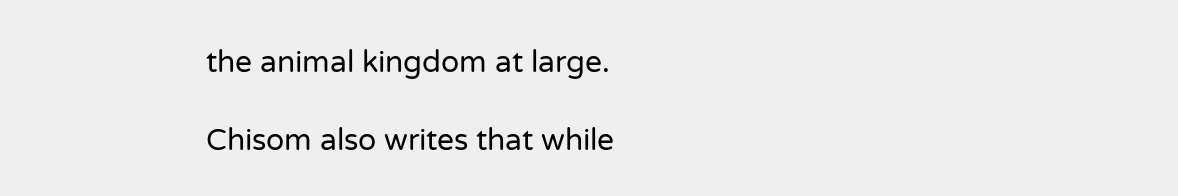the animal kingdom at large.

Chisom also writes that while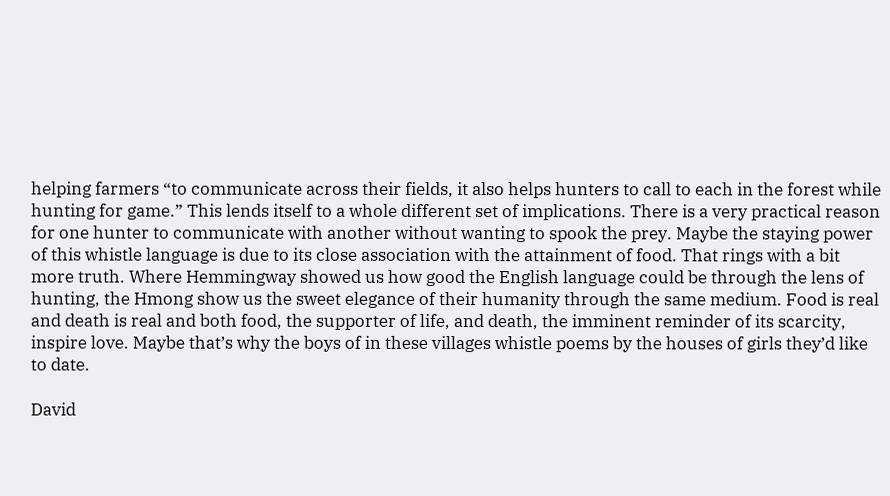helping farmers “to communicate across their fields, it also helps hunters to call to each in the forest while hunting for game.” This lends itself to a whole different set of implications. There is a very practical reason for one hunter to communicate with another without wanting to spook the prey. Maybe the staying power of this whistle language is due to its close association with the attainment of food. That rings with a bit more truth. Where Hemmingway showed us how good the English language could be through the lens of hunting, the Hmong show us the sweet elegance of their humanity through the same medium. Food is real and death is real and both food, the supporter of life, and death, the imminent reminder of its scarcity, inspire love. Maybe that’s why the boys of in these villages whistle poems by the houses of girls they’d like to date.

David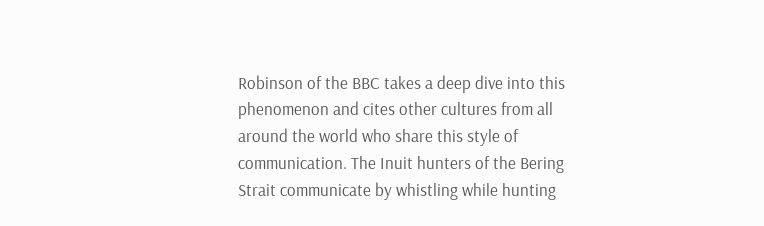Robinson of the BBC takes a deep dive into this phenomenon and cites other cultures from all around the world who share this style of communication. The Inuit hunters of the Bering Strait communicate by whistling while hunting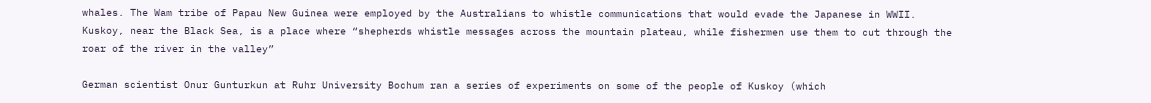whales. The Wam tribe of Papau New Guinea were employed by the Australians to whistle communications that would evade the Japanese in WWII. Kuskoy, near the Black Sea, is a place where “shepherds whistle messages across the mountain plateau, while fishermen use them to cut through the roar of the river in the valley”

German scientist Onur Gunturkun at Ruhr University Bochum ran a series of experiments on some of the people of Kuskoy (which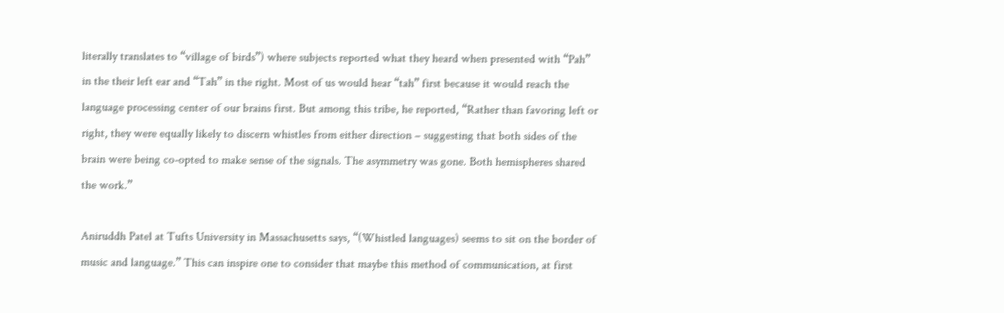literally translates to “village of birds”) where subjects reported what they heard when presented with “Pah” in the their left ear and “Tah” in the right. Most of us would hear “tah” first because it would reach the language processing center of our brains first. But among this tribe, he reported, “Rather than favoring left or right, they were equally likely to discern whistles from either direction – suggesting that both sides of the brain were being co-opted to make sense of the signals. The asymmetry was gone. Both hemispheres shared the work.”

Aniruddh Patel at Tufts University in Massachusetts says, “(Whistled languages) seems to sit on the border of music and language.” This can inspire one to consider that maybe this method of communication, at first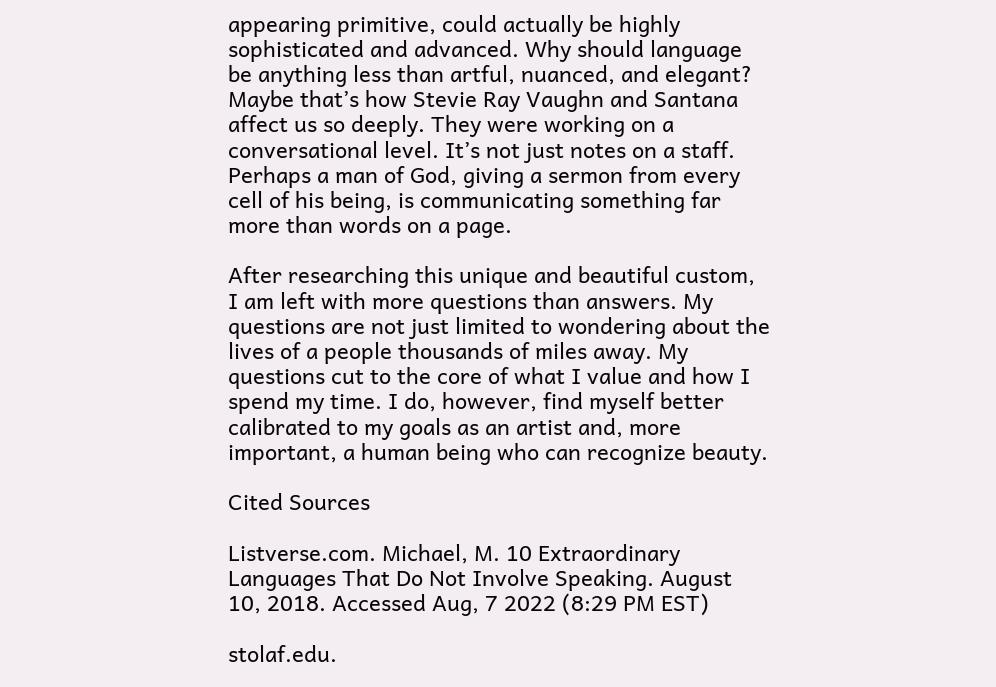appearing primitive, could actually be highly sophisticated and advanced. Why should language be anything less than artful, nuanced, and elegant? Maybe that’s how Stevie Ray Vaughn and Santana affect us so deeply. They were working on a conversational level. It’s not just notes on a staff. Perhaps a man of God, giving a sermon from every cell of his being, is communicating something far more than words on a page.

After researching this unique and beautiful custom, I am left with more questions than answers. My questions are not just limited to wondering about the lives of a people thousands of miles away. My questions cut to the core of what I value and how I spend my time. I do, however, find myself better calibrated to my goals as an artist and, more important, a human being who can recognize beauty.

Cited Sources

Listverse.com. Michael, M. 10 Extraordinary Languages That Do Not Involve Speaking. August 10, 2018. Accessed Aug, 7 2022 (8:29 PM EST)

stolaf.edu.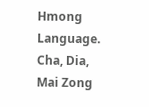Hmong Language. Cha, Dia, Mai Zong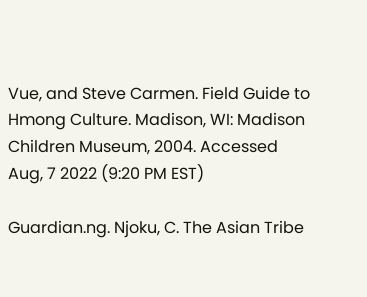Vue, and Steve Carmen. Field Guide to Hmong Culture. Madison, WI: Madison Children Museum, 2004. Accessed Aug, 7 2022 (9:20 PM EST)

Guardian.ng. Njoku, C. The Asian Tribe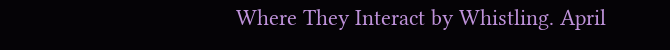Where They Interact by Whistling. April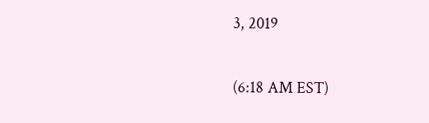3, 2019

(6:18 AM EST)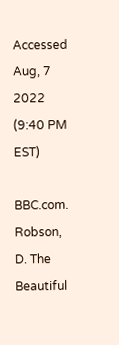Accessed Aug, 7 2022 (9:40 PM EST)

BBC.com. Robson, D. The Beautiful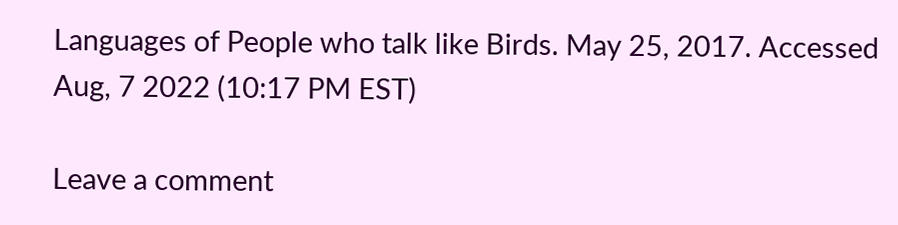Languages of People who talk like Birds. May 25, 2017. Accessed Aug, 7 2022 (10:17 PM EST)

Leave a comment